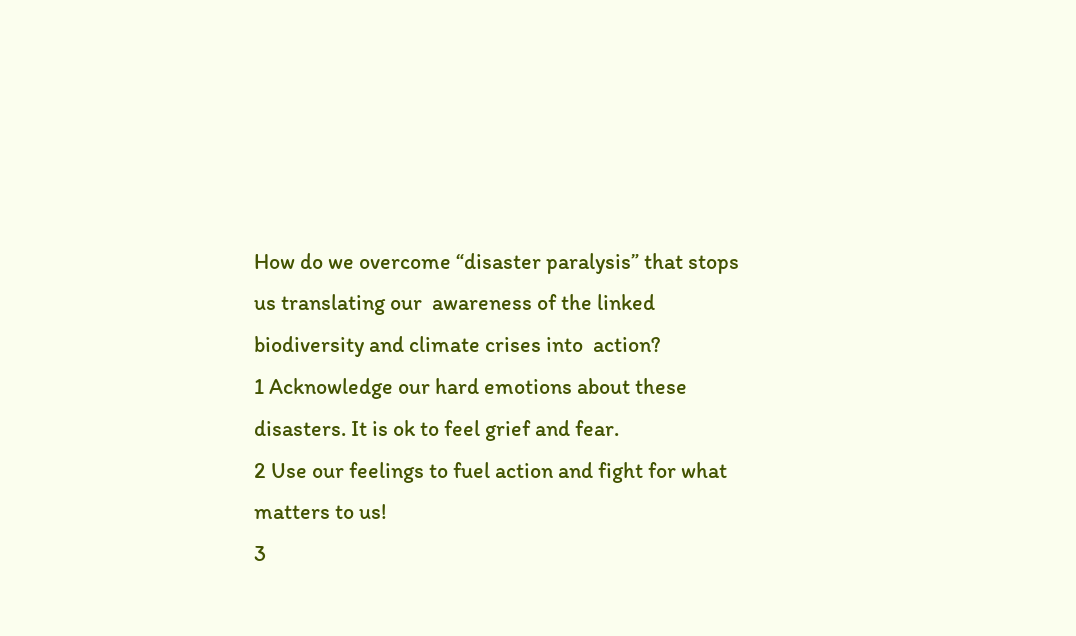How do we overcome “disaster paralysis” that stops us translating our  awareness of the linked biodiversity and climate crises into  action?
1 Acknowledge our hard emotions about these disasters. It is ok to feel grief and fear.
2 Use our feelings to fuel action and fight for what matters to us!
3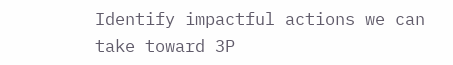Identify impactful actions we can take toward 3P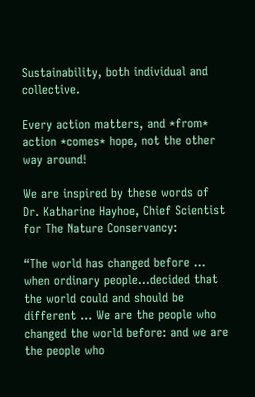Sustainability, both individual and collective.

Every action matters, and *from* action *comes* hope, not the other way around!

We are inspired by these words of Dr. Katharine Hayhoe, Chief Scientist for The Nature Conservancy:

“The world has changed before … when ordinary people…decided that the world could and should be different … We are the people who changed the world before: and we are the people who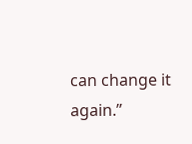can change it again.”